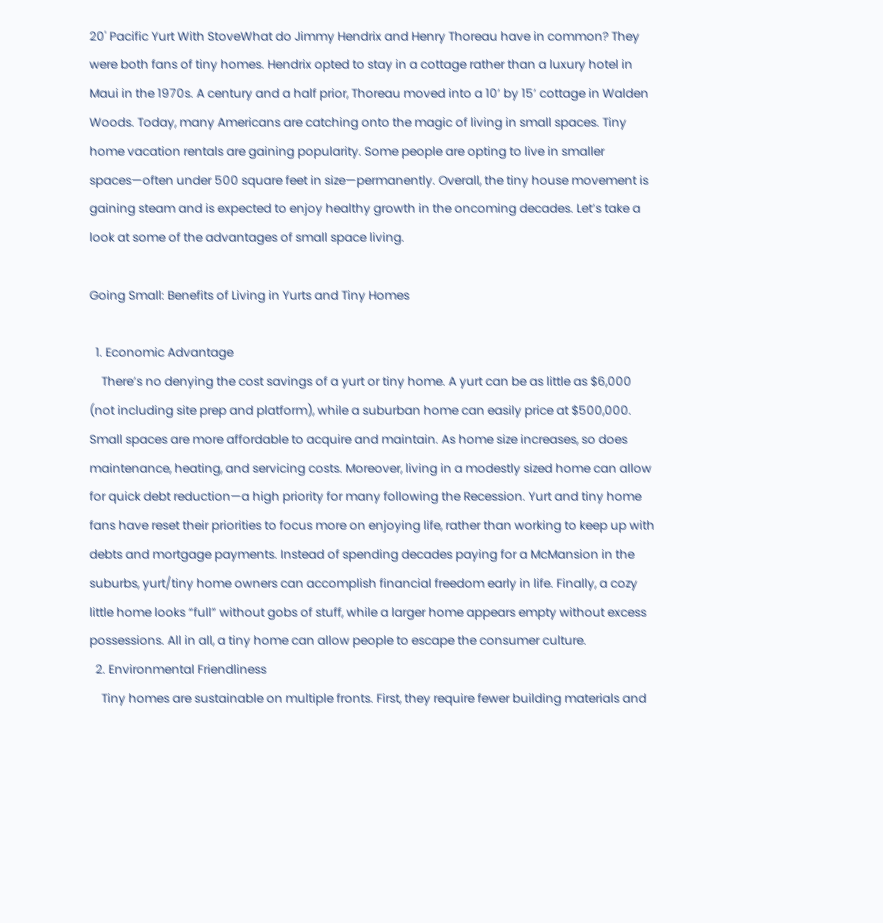20' Pacific Yurt With StoveWhat do Jimmy Hendrix and Henry Thoreau have in common? They were both fans of tiny homes. Hendrix opted to stay in a cottage rather than a luxury hotel in Maui in the 1970s. A century and a half prior, Thoreau moved into a 10’ by 15’ cottage in Walden Woods. Today, many Americans are catching onto the magic of living in small spaces. Tiny home vacation rentals are gaining popularity. Some people are opting to live in smaller spaces—often under 500 square feet in size—permanently. Overall, the tiny house movement is gaining steam and is expected to enjoy healthy growth in the oncoming decades. Let’s take a look at some of the advantages of small space living.

Going Small: Benefits of Living in Yurts and Tiny Homes

  1. Economic Advantage
    There’s no denying the cost savings of a yurt or tiny home. A yurt can be as little as $6,000 (not including site prep and platform), while a suburban home can easily price at $500,000. Small spaces are more affordable to acquire and maintain. As home size increases, so does maintenance, heating, and servicing costs. Moreover, living in a modestly sized home can allow for quick debt reduction—a high priority for many following the Recession. Yurt and tiny home fans have reset their priorities to focus more on enjoying life, rather than working to keep up with debts and mortgage payments. Instead of spending decades paying for a McMansion in the suburbs, yurt/tiny home owners can accomplish financial freedom early in life. Finally, a cozy little home looks “full” without gobs of stuff, while a larger home appears empty without excess possessions. All in all, a tiny home can allow people to escape the consumer culture.
  2. Environmental Friendliness
    Tiny homes are sustainable on multiple fronts. First, they require fewer building materials and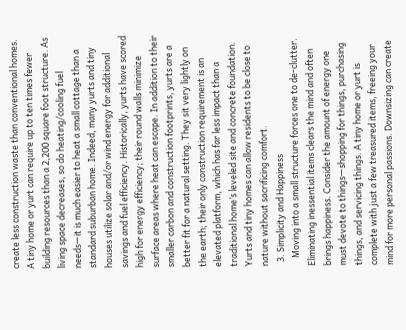create less construction waste than conventional homes. A tiny home or yurt can require up to ten times fewer building resources than a 2,200 square foot structure. As living space decreases, so do heating/cooling fuel needs—it is much easier to heat a small cottage than a standard suburban home. Indeed, many yurts and tiny houses utilize solar and/or wind energy for additional savings and fuel efficiency. Historically, yurts have scored high for energy efficiency; their round walls minimize surface areas where heat can escape. In addition to their smaller carbon and construction footprints, yurts are a better fit for a natural setting. They sit very lightly on the earth; their only construction requirement is an elevated platform, which has far less impact than a traditional home’s leveled site and concrete foundation. Yurts and tiny homes can allow residents to be close to nature without sacrificing comfort.
  3. Simplicity and Happiness
    Moving into a small structure forces one to de-clutter. Eliminating inessential items clears the mind and often brings happiness. Consider the amount of energy one must devote to things—shopping for things, purchasing things, and servicing things. A tiny home or yurt is complete with just a few treasured items, freeing your mind for more personal passions. Downsizing can create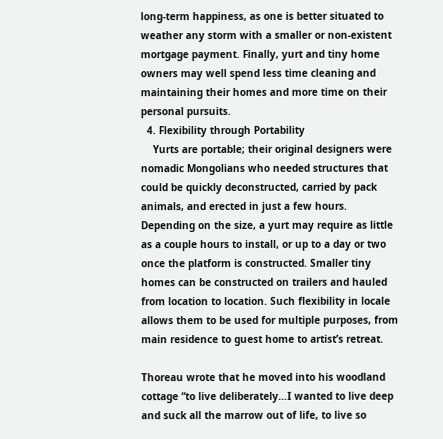long-term happiness, as one is better situated to weather any storm with a smaller or non-existent mortgage payment. Finally, yurt and tiny home owners may well spend less time cleaning and maintaining their homes and more time on their personal pursuits.
  4. Flexibility through Portability
    Yurts are portable; their original designers were nomadic Mongolians who needed structures that could be quickly deconstructed, carried by pack animals, and erected in just a few hours. Depending on the size, a yurt may require as little as a couple hours to install, or up to a day or two once the platform is constructed. Smaller tiny homes can be constructed on trailers and hauled from location to location. Such flexibility in locale allows them to be used for multiple purposes, from main residence to guest home to artist’s retreat.

Thoreau wrote that he moved into his woodland cottage “to live deliberately…I wanted to live deep and suck all the marrow out of life, to live so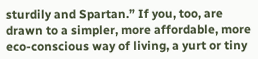sturdily and Spartan.” If you, too, are drawn to a simpler, more affordable, more eco-conscious way of living, a yurt or tiny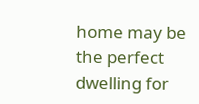home may be the perfect dwelling for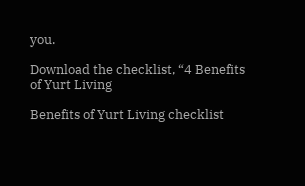you.

Download the checklist, “4 Benefits of Yurt Living

Benefits of Yurt Living checklist